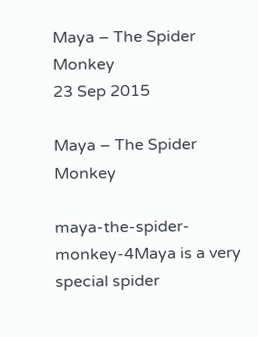Maya – The Spider Monkey
23 Sep 2015

Maya – The Spider Monkey

maya-the-spider-monkey-4Maya is a very special spider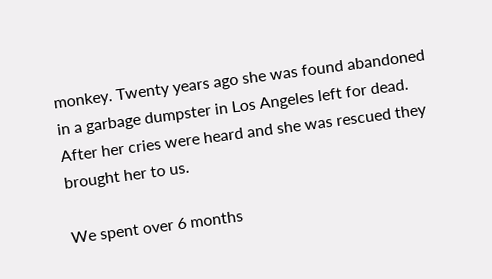monkey. Twenty years ago she was found abandoned in a garbage dumpster in Los Angeles left for dead. After her cries were heard and she was rescued they brought her to us.

We spent over 6 months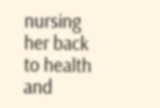nursing her back to health and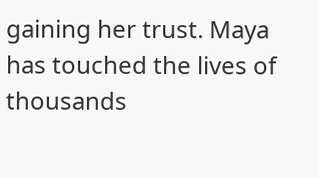gaining her trust. Maya has touched the lives of thousands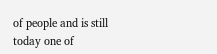of people and is still today one of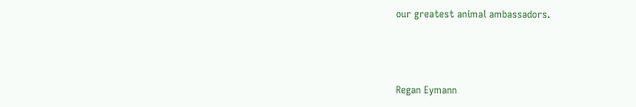our greatest animal ambassadors.



Regan Eymann